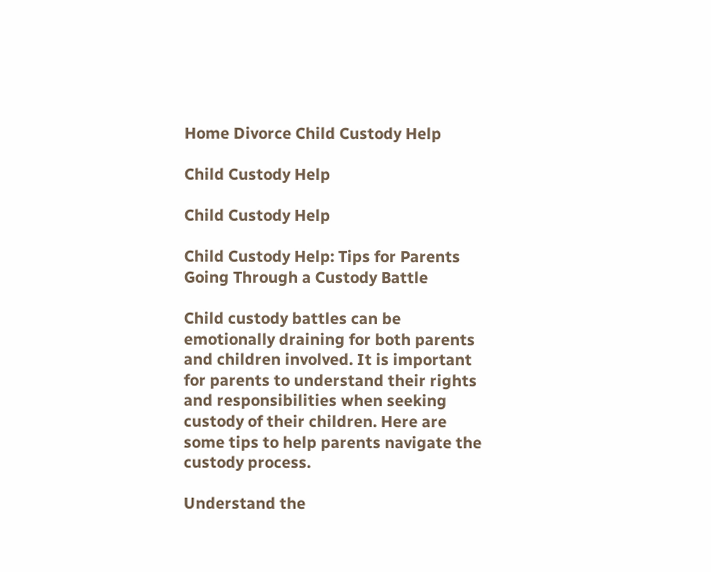Home Divorce Child Custody Help

Child Custody Help

Child Custody Help

Child Custody Help: Tips for Parents Going Through a Custody Battle

Child custody battles can be emotionally draining for both parents and children involved. It is important for parents to understand their rights and responsibilities when seeking custody of their children. Here are some tips to help parents navigate the custody process.

Understand the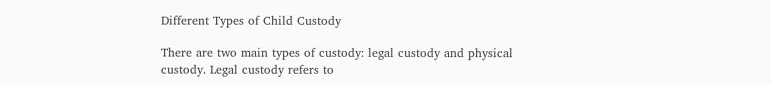Different Types of Child Custody

There are two main types of custody: legal custody and physical custody. Legal custody refers to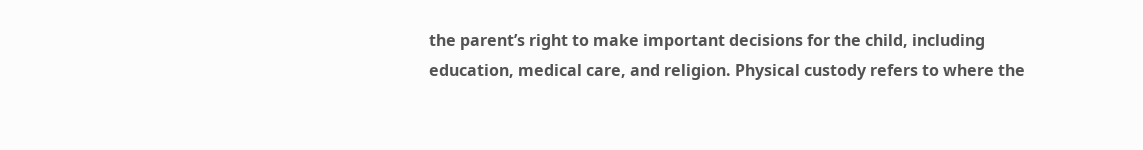the parent’s right to make important decisions for the child, including education, medical care, and religion. Physical custody refers to where the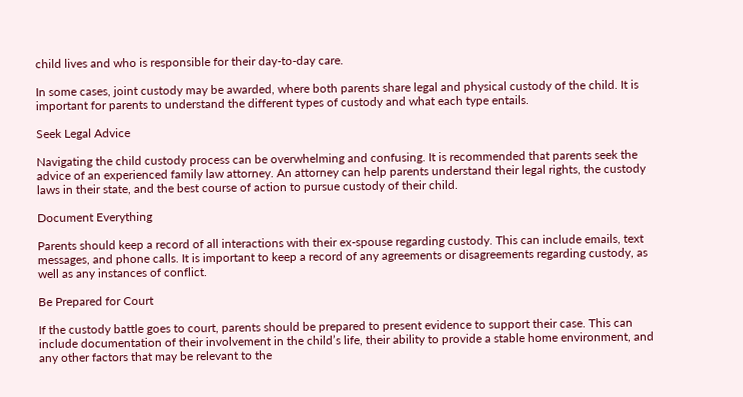child lives and who is responsible for their day-to-day care.

In some cases, joint custody may be awarded, where both parents share legal and physical custody of the child. It is important for parents to understand the different types of custody and what each type entails.

Seek Legal Advice

Navigating the child custody process can be overwhelming and confusing. It is recommended that parents seek the advice of an experienced family law attorney. An attorney can help parents understand their legal rights, the custody laws in their state, and the best course of action to pursue custody of their child.

Document Everything

Parents should keep a record of all interactions with their ex-spouse regarding custody. This can include emails, text messages, and phone calls. It is important to keep a record of any agreements or disagreements regarding custody, as well as any instances of conflict.

Be Prepared for Court

If the custody battle goes to court, parents should be prepared to present evidence to support their case. This can include documentation of their involvement in the child’s life, their ability to provide a stable home environment, and any other factors that may be relevant to the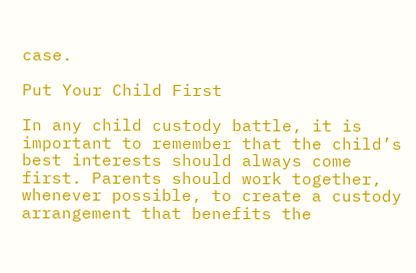case.

Put Your Child First

In any child custody battle, it is important to remember that the child’s best interests should always come first. Parents should work together, whenever possible, to create a custody arrangement that benefits the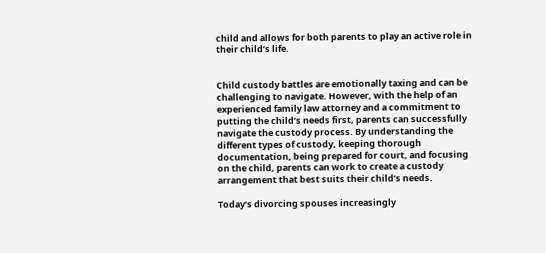child and allows for both parents to play an active role in their child’s life.


Child custody battles are emotionally taxing and can be challenging to navigate. However, with the help of an experienced family law attorney and a commitment to putting the child’s needs first, parents can successfully navigate the custody process. By understanding the different types of custody, keeping thorough documentation, being prepared for court, and focusing on the child, parents can work to create a custody arrangement that best suits their child’s needs.

Today’s divorcing spouses increasingly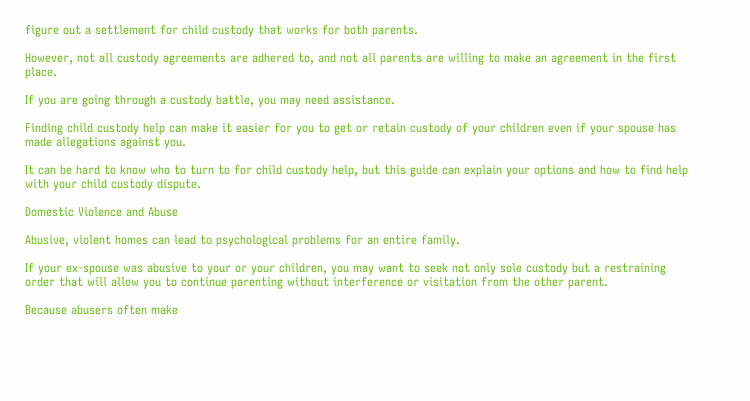figure out a settlement for child custody that works for both parents.

However, not all custody agreements are adhered to, and not all parents are willing to make an agreement in the first place.

If you are going through a custody battle, you may need assistance.

Finding child custody help can make it easier for you to get or retain custody of your children even if your spouse has made allegations against you.

It can be hard to know who to turn to for child custody help, but this guide can explain your options and how to find help with your child custody dispute.

Domestic Violence and Abuse

Abusive, violent homes can lead to psychological problems for an entire family.

If your ex-spouse was abusive to your or your children, you may want to seek not only sole custody but a restraining order that will allow you to continue parenting without interference or visitation from the other parent.

Because abusers often make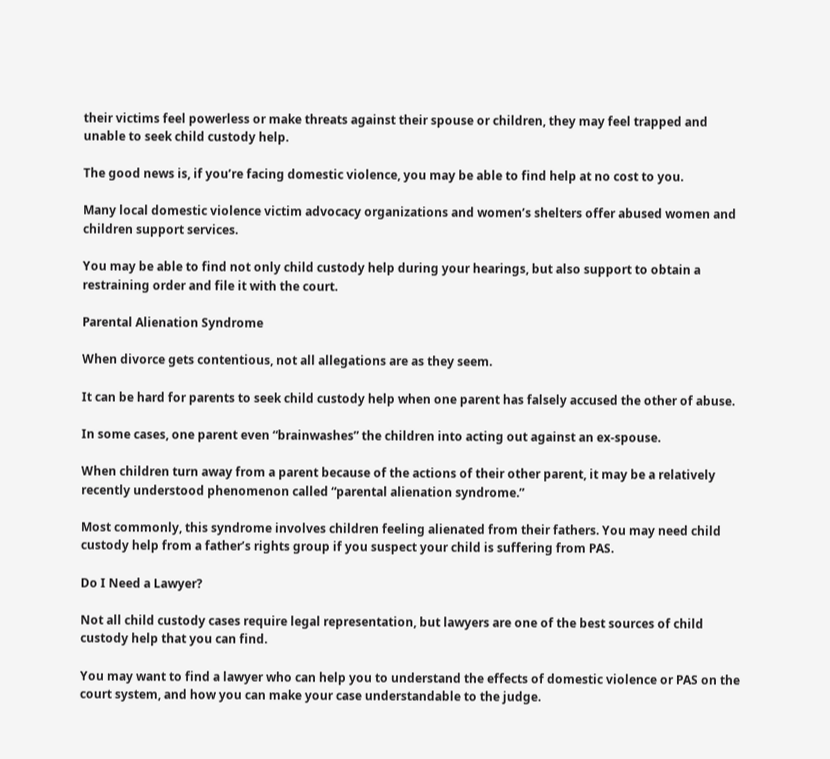their victims feel powerless or make threats against their spouse or children, they may feel trapped and unable to seek child custody help.

The good news is, if you’re facing domestic violence, you may be able to find help at no cost to you.

Many local domestic violence victim advocacy organizations and women’s shelters offer abused women and children support services.

You may be able to find not only child custody help during your hearings, but also support to obtain a restraining order and file it with the court.

Parental Alienation Syndrome

When divorce gets contentious, not all allegations are as they seem.

It can be hard for parents to seek child custody help when one parent has falsely accused the other of abuse.

In some cases, one parent even “brainwashes” the children into acting out against an ex-spouse.

When children turn away from a parent because of the actions of their other parent, it may be a relatively recently understood phenomenon called “parental alienation syndrome.”

Most commonly, this syndrome involves children feeling alienated from their fathers. You may need child custody help from a father’s rights group if you suspect your child is suffering from PAS.

Do I Need a Lawyer?

Not all child custody cases require legal representation, but lawyers are one of the best sources of child custody help that you can find.

You may want to find a lawyer who can help you to understand the effects of domestic violence or PAS on the court system, and how you can make your case understandable to the judge.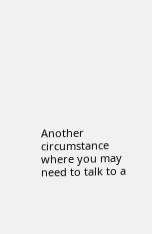Another circumstance where you may need to talk to a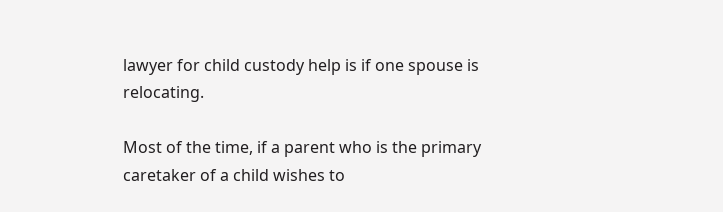lawyer for child custody help is if one spouse is relocating.

Most of the time, if a parent who is the primary caretaker of a child wishes to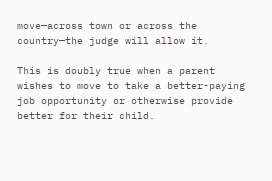move—across town or across the country—the judge will allow it.

This is doubly true when a parent wishes to move to take a better-paying job opportunity or otherwise provide better for their child.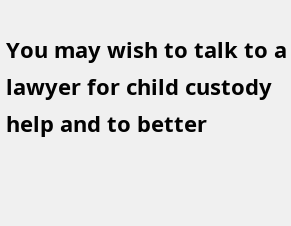You may wish to talk to a lawyer for child custody help and to better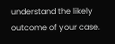understand the likely outcome of your case.